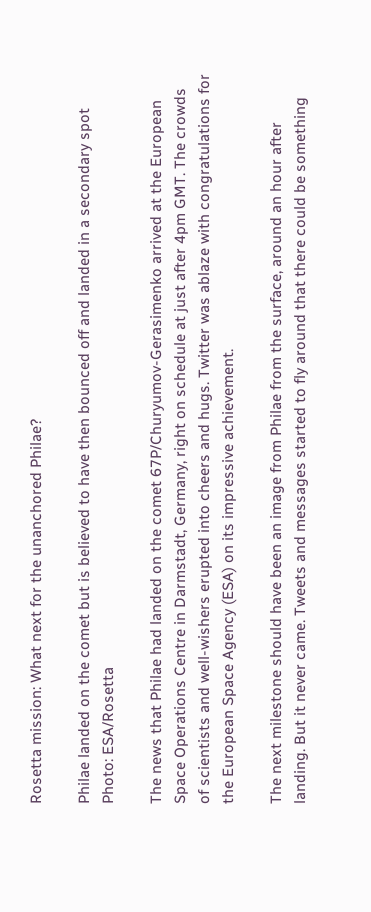Rosetta mission: What next for the unanchored Philae?

Philae landed on the comet but is believed to have then bounced off and landed in a secondary spot Photo: ESA/Rosetta

The news that Philae had landed on the comet 67P/Churyumov-Gerasimenko arrived at the European Space Operations Centre in Darmstadt, Germany, right on schedule at just after 4pm GMT. The crowds of scientists and well-wishers erupted into cheers and hugs. Twitter was ablaze with congratulations for the European Space Agency (ESA) on its impressive achievement.

The next milestone should have been an image from Philae from the surface, around an hour after landing. But it never came. Tweets and messages started to fly around that there could be something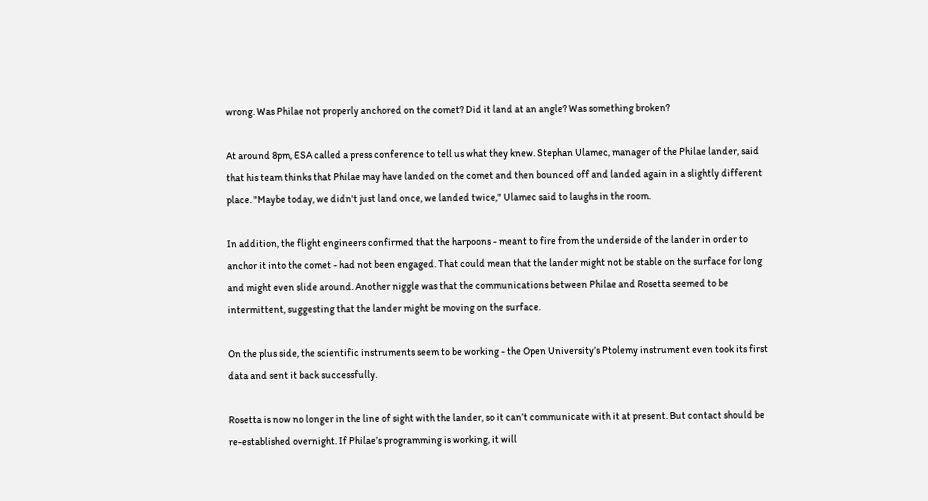wrong. Was Philae not properly anchored on the comet? Did it land at an angle? Was something broken?

At around 8pm, ESA called a press conference to tell us what they knew. Stephan Ulamec, manager of the Philae lander, said that his team thinks that Philae may have landed on the comet and then bounced off and landed again in a slightly different place. "Maybe today, we didn't just land once, we landed twice," Ulamec said to laughs in the room.

In addition, the flight engineers confirmed that the harpoons - meant to fire from the underside of the lander in order to anchor it into the comet - had not been engaged. That could mean that the lander might not be stable on the surface for long and might even slide around. Another niggle was that the communications between Philae and Rosetta seemed to be intermittent, suggesting that the lander might be moving on the surface.

On the plus side, the scientific instruments seem to be working - the Open University’s Ptolemy instrument even took its first data and sent it back successfully.

Rosetta is now no longer in the line of sight with the lander, so it can’t communicate with it at present. But contact should be re-established overnight. If Philae’s programming is working, it will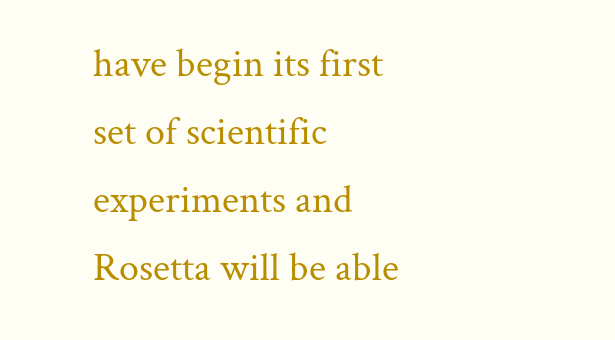have begin its first set of scientific experiments and Rosetta will be able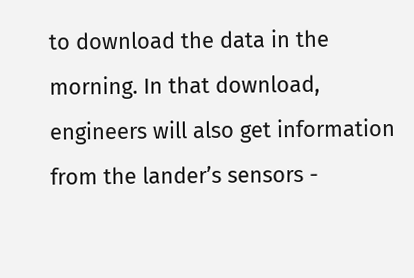to download the data in the morning. In that download, engineers will also get information from the lander’s sensors -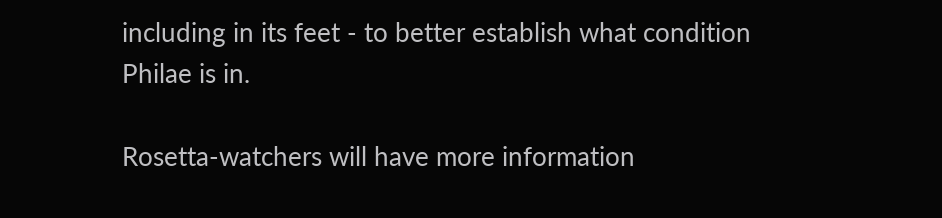including in its feet - to better establish what condition Philae is in.

Rosetta-watchers will have more information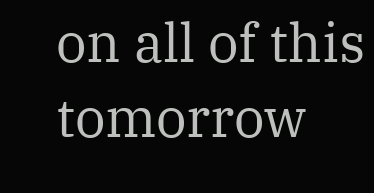on all of this tomorrow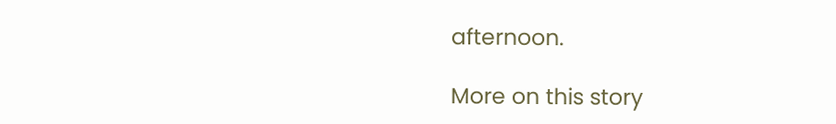afternoon.

More on this story